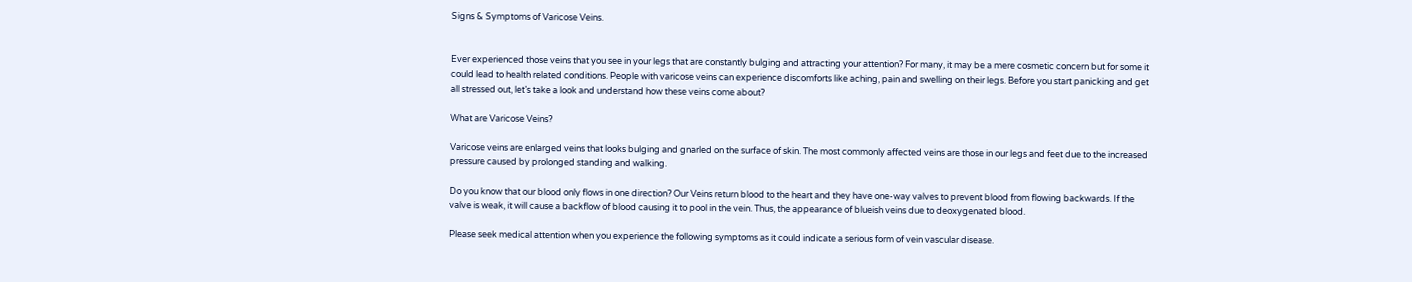Signs & Symptoms of Varicose Veins.


Ever experienced those veins that you see in your legs that are constantly bulging and attracting your attention? For many, it may be a mere cosmetic concern but for some it could lead to health related conditions. People with varicose veins can experience discomforts like aching, pain and swelling on their legs. Before you start panicking and get all stressed out, let’s take a look and understand how these veins come about?

What are Varicose Veins?

Varicose veins are enlarged veins that looks bulging and gnarled on the surface of skin. The most commonly affected veins are those in our legs and feet due to the increased pressure caused by prolonged standing and walking.

Do you know that our blood only flows in one direction? Our Veins return blood to the heart and they have one-way valves to prevent blood from flowing backwards. If the valve is weak, it will cause a backflow of blood causing it to pool in the vein. Thus, the appearance of blueish veins due to deoxygenated blood.

Please seek medical attention when you experience the following symptoms as it could indicate a serious form of vein vascular disease.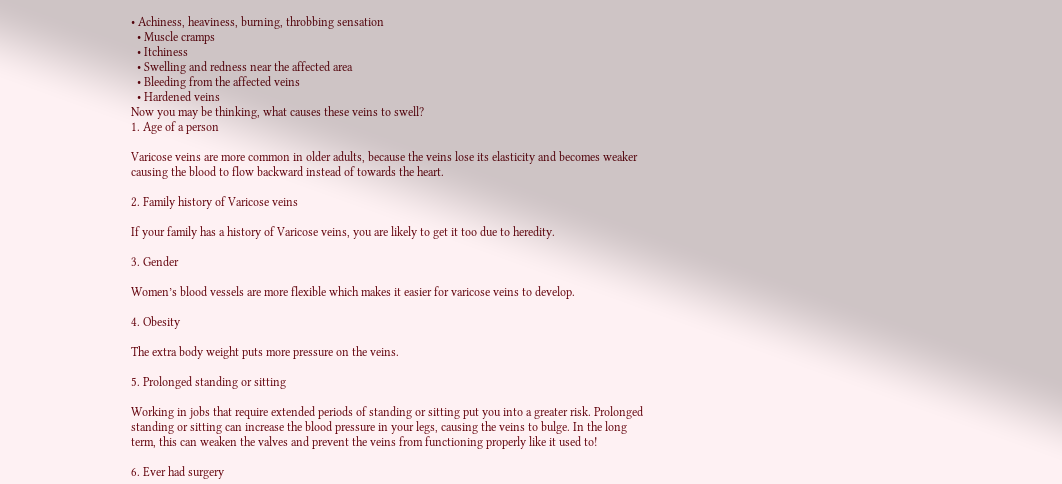• Achiness, heaviness, burning, throbbing sensation
  • Muscle cramps
  • Itchiness
  • Swelling and redness near the affected area
  • Bleeding from the affected veins
  • Hardened veins
Now you may be thinking, what causes these veins to swell?
1. Age of a person

Varicose veins are more common in older adults, because the veins lose its elasticity and becomes weaker causing the blood to flow backward instead of towards the heart.

2. Family history of Varicose veins

If your family has a history of Varicose veins, you are likely to get it too due to heredity.

3. Gender

Women’s blood vessels are more flexible which makes it easier for varicose veins to develop.

4. Obesity

The extra body weight puts more pressure on the veins.

5. Prolonged standing or sitting

Working in jobs that require extended periods of standing or sitting put you into a greater risk. Prolonged standing or sitting can increase the blood pressure in your legs, causing the veins to bulge. In the long term, this can weaken the valves and prevent the veins from functioning properly like it used to!

6. Ever had surgery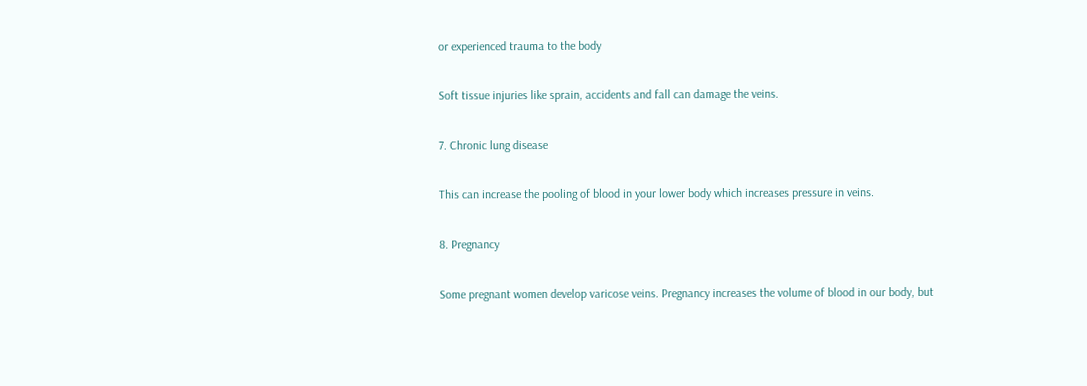or experienced trauma to the body

Soft tissue injuries like sprain, accidents and fall can damage the veins.

7. Chronic lung disease

This can increase the pooling of blood in your lower body which increases pressure in veins.

8. Pregnancy

Some pregnant women develop varicose veins. Pregnancy increases the volume of blood in our body, but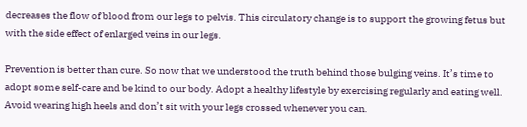decreases the flow of blood from our legs to pelvis. This circulatory change is to support the growing fetus but with the side effect of enlarged veins in our legs.

Prevention is better than cure. So now that we understood the truth behind those bulging veins. It’s time to adopt some self-care and be kind to our body. Adopt a healthy lifestyle by exercising regularly and eating well. Avoid wearing high heels and don’t sit with your legs crossed whenever you can.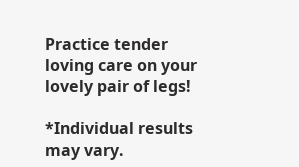Practice tender loving care on your lovely pair of legs!

*Individual results may vary.